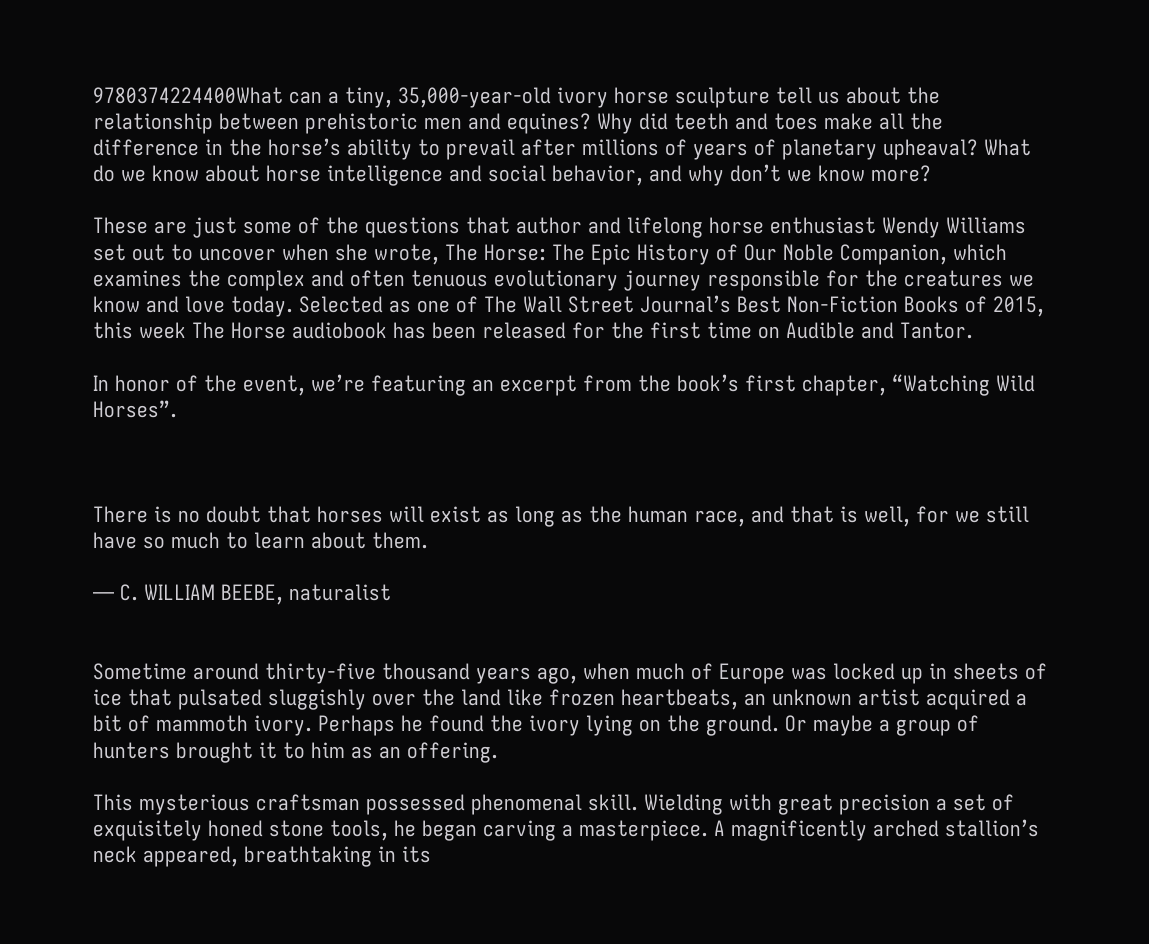9780374224400What can a tiny, 35,000-year-old ivory horse sculpture tell us about the relationship between prehistoric men and equines? Why did teeth and toes make all the difference in the horse’s ability to prevail after millions of years of planetary upheaval? What do we know about horse intelligence and social behavior, and why don’t we know more?

These are just some of the questions that author and lifelong horse enthusiast Wendy Williams set out to uncover when she wrote, The Horse: The Epic History of Our Noble Companion, which examines the complex and often tenuous evolutionary journey responsible for the creatures we know and love today. Selected as one of The Wall Street Journal’s Best Non-Fiction Books of 2015, this week The Horse audiobook has been released for the first time on Audible and Tantor.

In honor of the event, we’re featuring an excerpt from the book’s first chapter, “Watching Wild Horses”.



There is no doubt that horses will exist as long as the human race, and that is well, for we still have so much to learn about them.

— C. WILLIAM BEEBE, naturalist


Sometime around thirty-five thousand years ago, when much of Europe was locked up in sheets of ice that pulsated sluggishly over the land like frozen heartbeats, an unknown artist acquired a bit of mammoth ivory. Perhaps he found the ivory lying on the ground. Or maybe a group of hunters brought it to him as an offering.

This mysterious craftsman possessed phenomenal skill. Wielding with great precision a set of exquisitely honed stone tools, he began carving a masterpiece. A magnificently arched stallion’s neck appeared, breathtaking in its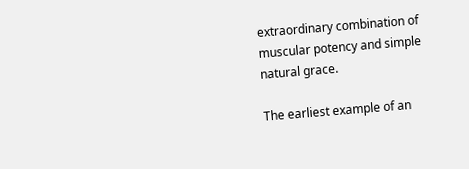extraordinary combination of muscular potency and simple natural grace.

The earliest example of an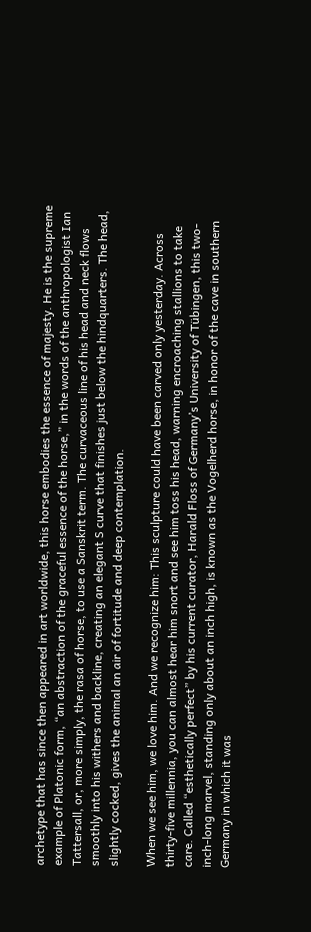archetype that has since then appeared in art worldwide, this horse embodies the essence of majesty. He is the supreme example of Platonic form, “an abstraction of the graceful essence of the horse,” in the words of the anthropologist Ian Tattersall, or, more simply, the rasa of horse, to use a Sanskrit term. The curvaceous line of his head and neck flows smoothly into his withers and backline, creating an elegant S curve that finishes just below the hindquarters. The head, slightly cocked, gives the animal an air of fortitude and deep contemplation.

When we see him, we love him. And we recognize him: This sculpture could have been carved only yesterday. Across thirty-five millennia, you can almost hear him snort and see him toss his head, warning encroaching stallions to take care. Called “esthetically perfect” by his current curator, Harald Floss of Germany’s University of Tübingen, this two-inch-long marvel, standing only about an inch high, is known as the Vogelherd horse, in honor of the cave in southern Germany in which it was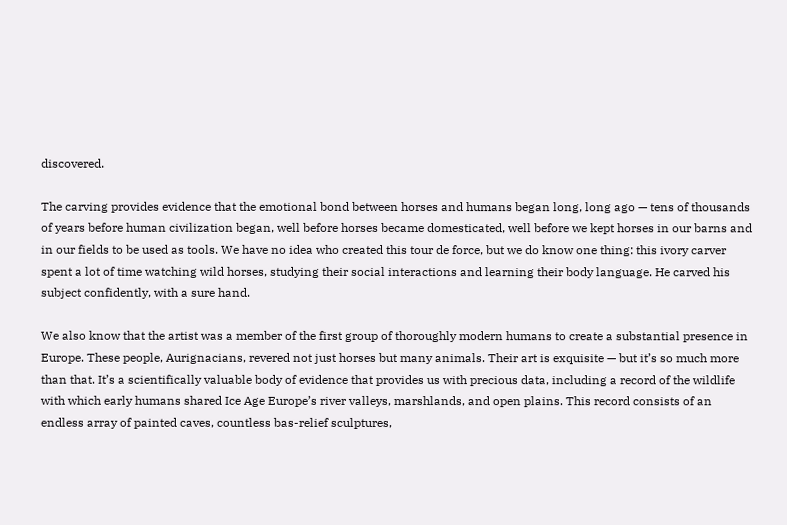discovered.

The carving provides evidence that the emotional bond between horses and humans began long, long ago — tens of thousands of years before human civilization began, well before horses became domesticated, well before we kept horses in our barns and in our fields to be used as tools. We have no idea who created this tour de force, but we do know one thing: this ivory carver spent a lot of time watching wild horses, studying their social interactions and learning their body language. He carved his subject confidently, with a sure hand.

We also know that the artist was a member of the first group of thoroughly modern humans to create a substantial presence in Europe. These people, Aurignacians, revered not just horses but many animals. Their art is exquisite — but it’s so much more than that. It’s a scientifically valuable body of evidence that provides us with precious data, including a record of the wildlife with which early humans shared Ice Age Europe’s river valleys, marshlands, and open plains. This record consists of an endless array of painted caves, countless bas-relief sculptures,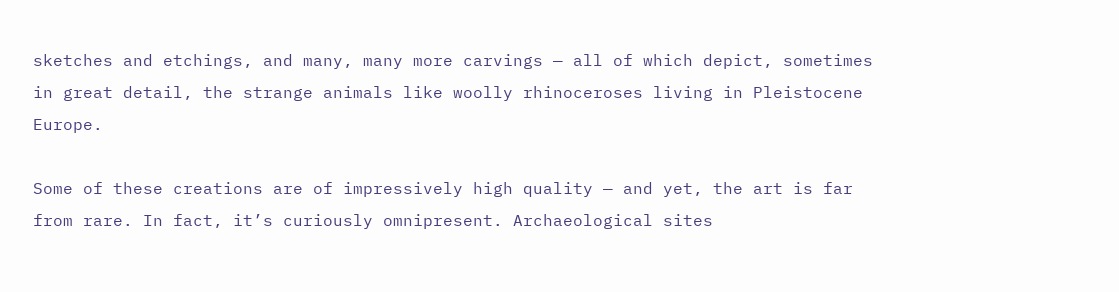sketches and etchings, and many, many more carvings — all of which depict, sometimes in great detail, the strange animals like woolly rhinoceroses living in Pleistocene Europe.

Some of these creations are of impressively high quality — and yet, the art is far from rare. In fact, it’s curiously omnipresent. Archaeological sites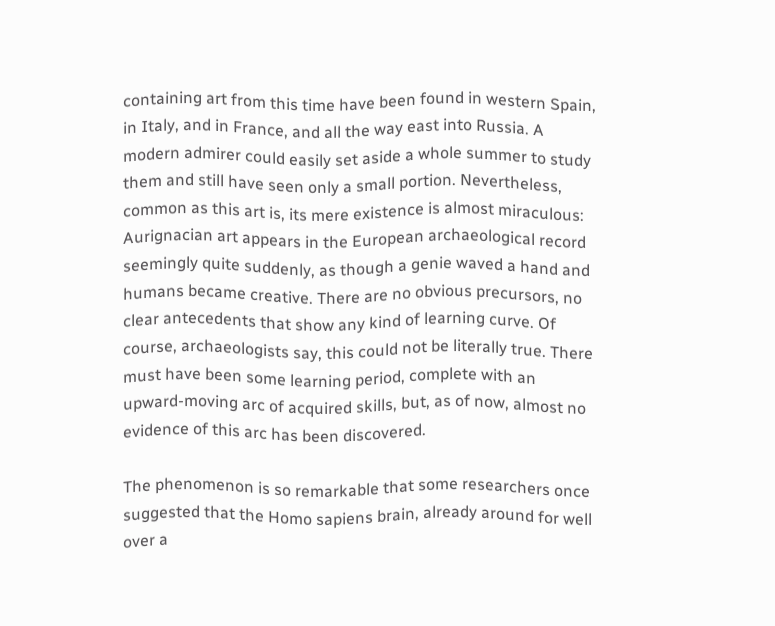containing art from this time have been found in western Spain, in Italy, and in France, and all the way east into Russia. A modern admirer could easily set aside a whole summer to study them and still have seen only a small portion. Nevertheless, common as this art is, its mere existence is almost miraculous: Aurignacian art appears in the European archaeological record seemingly quite suddenly, as though a genie waved a hand and humans became creative. There are no obvious precursors, no clear antecedents that show any kind of learning curve. Of course, archaeologists say, this could not be literally true. There must have been some learning period, complete with an upward-moving arc of acquired skills, but, as of now, almost no evidence of this arc has been discovered.

The phenomenon is so remarkable that some researchers once suggested that the Homo sapiens brain, already around for well over a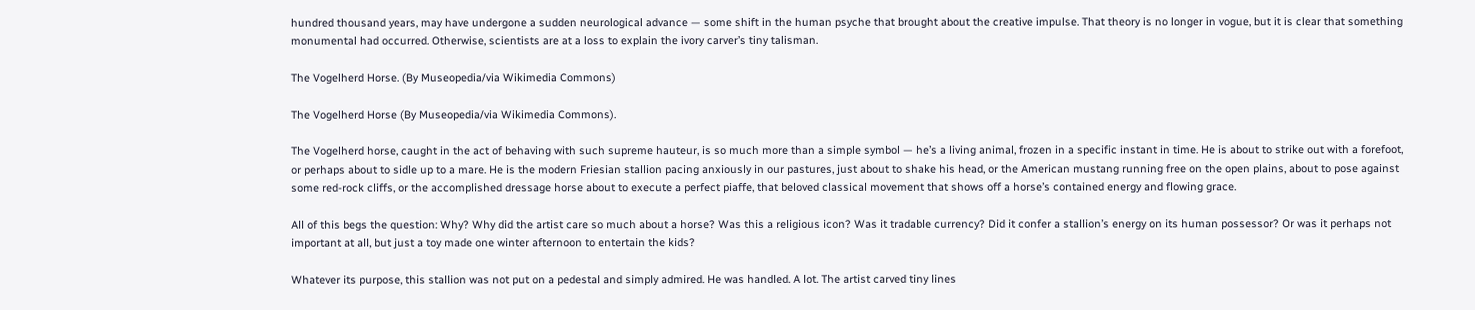hundred thousand years, may have undergone a sudden neurological advance — some shift in the human psyche that brought about the creative impulse. That theory is no longer in vogue, but it is clear that something monumental had occurred. Otherwise, scientists are at a loss to explain the ivory carver’s tiny talisman.

The Vogelherd Horse. (By Museopedia/via Wikimedia Commons)

The Vogelherd Horse (By Museopedia/via Wikimedia Commons).

The Vogelherd horse, caught in the act of behaving with such supreme hauteur, is so much more than a simple symbol — he’s a living animal, frozen in a specific instant in time. He is about to strike out with a forefoot, or perhaps about to sidle up to a mare. He is the modern Friesian stallion pacing anxiously in our pastures, just about to shake his head, or the American mustang running free on the open plains, about to pose against some red-rock cliffs, or the accomplished dressage horse about to execute a perfect piaffe, that beloved classical movement that shows off a horse’s contained energy and flowing grace.

All of this begs the question: Why? Why did the artist care so much about a horse? Was this a religious icon? Was it tradable currency? Did it confer a stallion’s energy on its human possessor? Or was it perhaps not important at all, but just a toy made one winter afternoon to entertain the kids?

Whatever its purpose, this stallion was not put on a pedestal and simply admired. He was handled. A lot. The artist carved tiny lines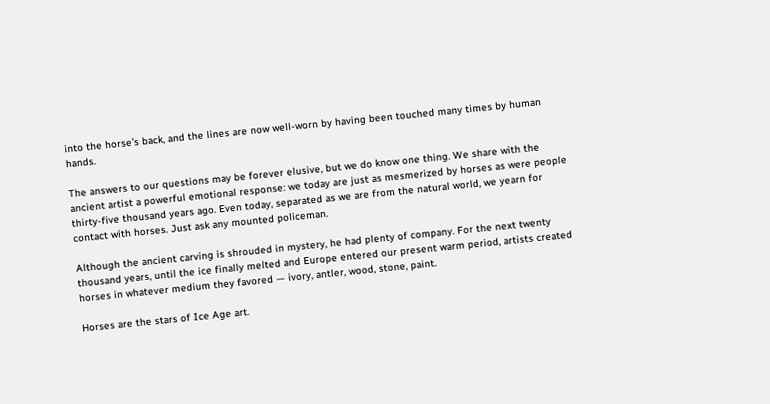into the horse’s back, and the lines are now well-worn by having been touched many times by human hands.

The answers to our questions may be forever elusive, but we do know one thing. We share with the ancient artist a powerful emotional response: we today are just as mesmerized by horses as were people thirty-five thousand years ago. Even today, separated as we are from the natural world, we yearn for contact with horses. Just ask any mounted policeman.

Although the ancient carving is shrouded in mystery, he had plenty of company. For the next twenty thousand years, until the ice finally melted and Europe entered our present warm period, artists created horses in whatever medium they favored — ivory, antler, wood, stone, paint.

Horses are the stars of Ice Age art.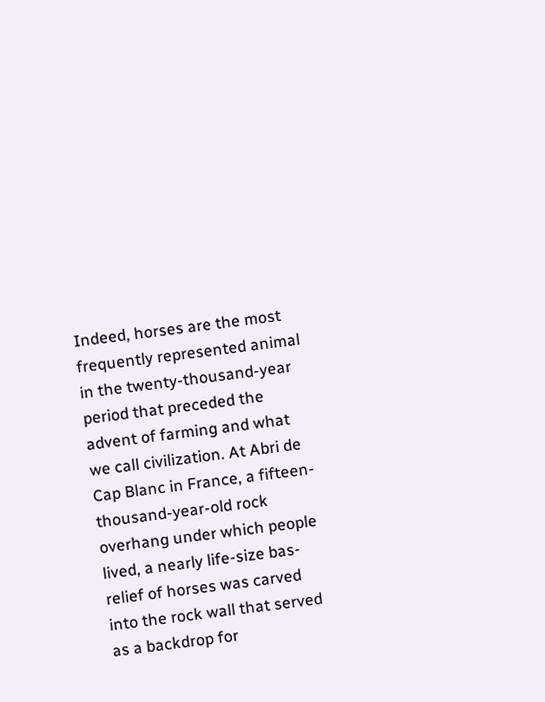Indeed, horses are the most frequently represented animal in the twenty-thousand-year period that preceded the advent of farming and what we call civilization. At Abri de Cap Blanc in France, a fifteen-thousand-year-old rock overhang under which people lived, a nearly life-size bas-relief of horses was carved into the rock wall that served as a backdrop for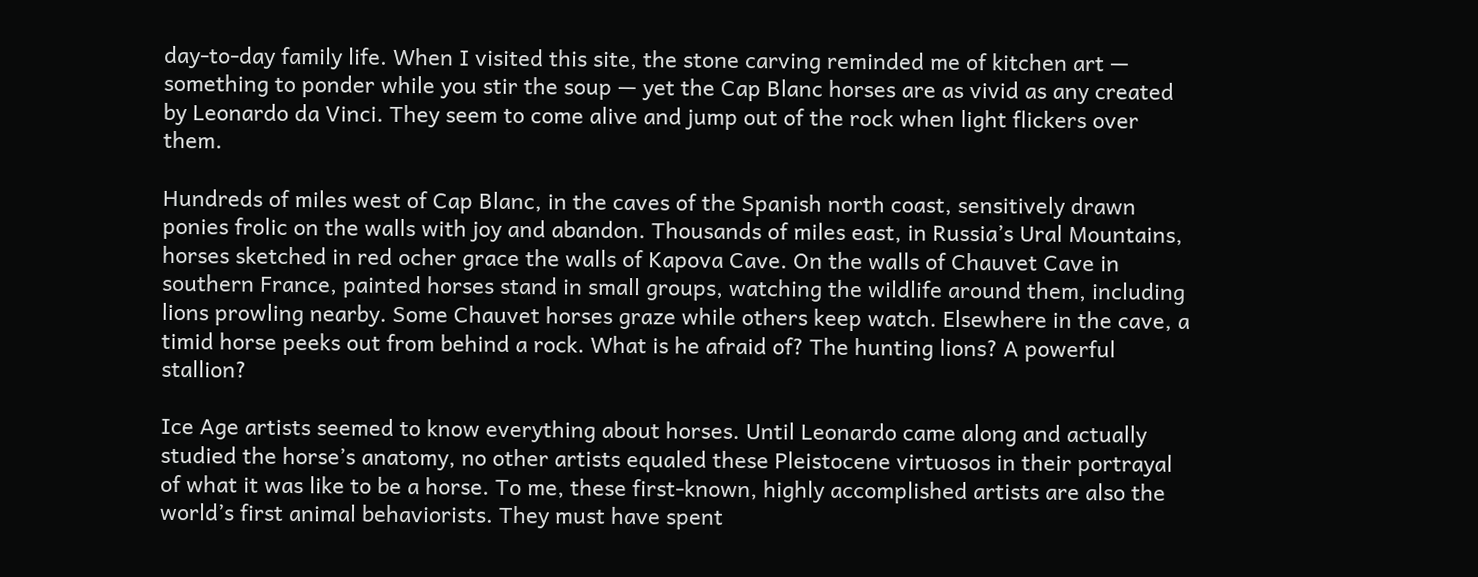day-to-day family life. When I visited this site, the stone carving reminded me of kitchen art — something to ponder while you stir the soup — yet the Cap Blanc horses are as vivid as any created by Leonardo da Vinci. They seem to come alive and jump out of the rock when light flickers over them.

Hundreds of miles west of Cap Blanc, in the caves of the Spanish north coast, sensitively drawn ponies frolic on the walls with joy and abandon. Thousands of miles east, in Russia’s Ural Mountains, horses sketched in red ocher grace the walls of Kapova Cave. On the walls of Chauvet Cave in southern France, painted horses stand in small groups, watching the wildlife around them, including lions prowling nearby. Some Chauvet horses graze while others keep watch. Elsewhere in the cave, a timid horse peeks out from behind a rock. What is he afraid of? The hunting lions? A powerful stallion?

Ice Age artists seemed to know everything about horses. Until Leonardo came along and actually studied the horse’s anatomy, no other artists equaled these Pleistocene virtuosos in their portrayal of what it was like to be a horse. To me, these first-known, highly accomplished artists are also the world’s first animal behaviorists. They must have spent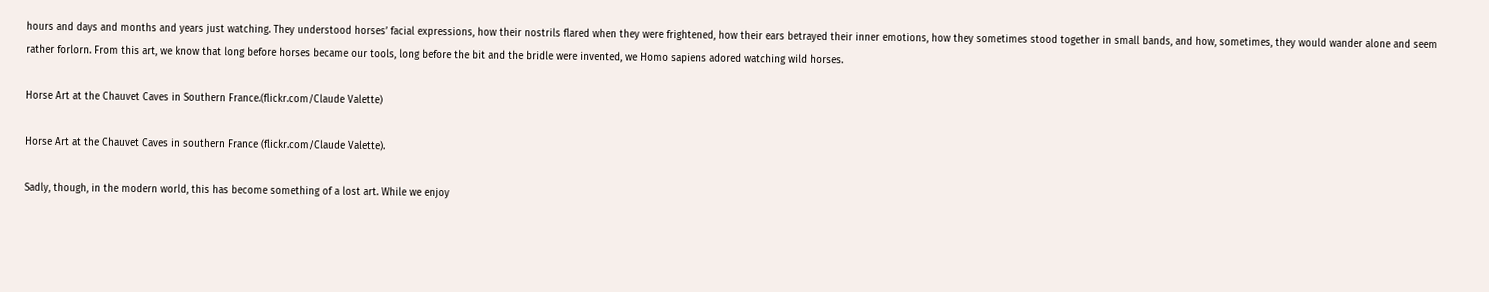hours and days and months and years just watching. They understood horses’ facial expressions, how their nostrils flared when they were frightened, how their ears betrayed their inner emotions, how they sometimes stood together in small bands, and how, sometimes, they would wander alone and seem rather forlorn. From this art, we know that long before horses became our tools, long before the bit and the bridle were invented, we Homo sapiens adored watching wild horses.

Horse Art at the Chauvet Caves in Southern France.(flickr.com/Claude Valette)

Horse Art at the Chauvet Caves in southern France (flickr.com/Claude Valette).

Sadly, though, in the modern world, this has become something of a lost art. While we enjoy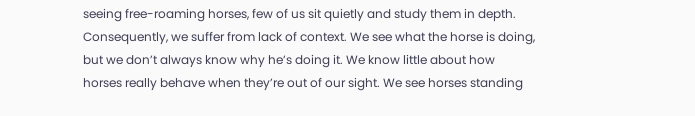seeing free-roaming horses, few of us sit quietly and study them in depth. Consequently, we suffer from lack of context. We see what the horse is doing, but we don’t always know why he’s doing it. We know little about how horses really behave when they’re out of our sight. We see horses standing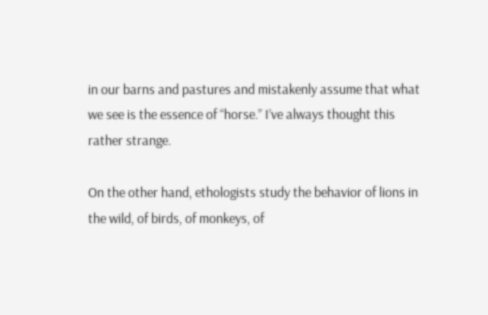in our barns and pastures and mistakenly assume that what we see is the essence of “horse.” I’ve always thought this rather strange.

On the other hand, ethologists study the behavior of lions in the wild, of birds, of monkeys, of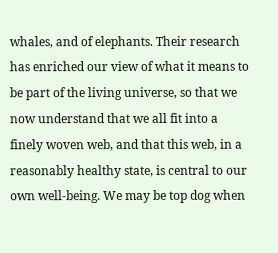whales, and of elephants. Their research has enriched our view of what it means to be part of the living universe, so that we now understand that we all fit into a finely woven web, and that this web, in a reasonably healthy state, is central to our own well-being. We may be top dog when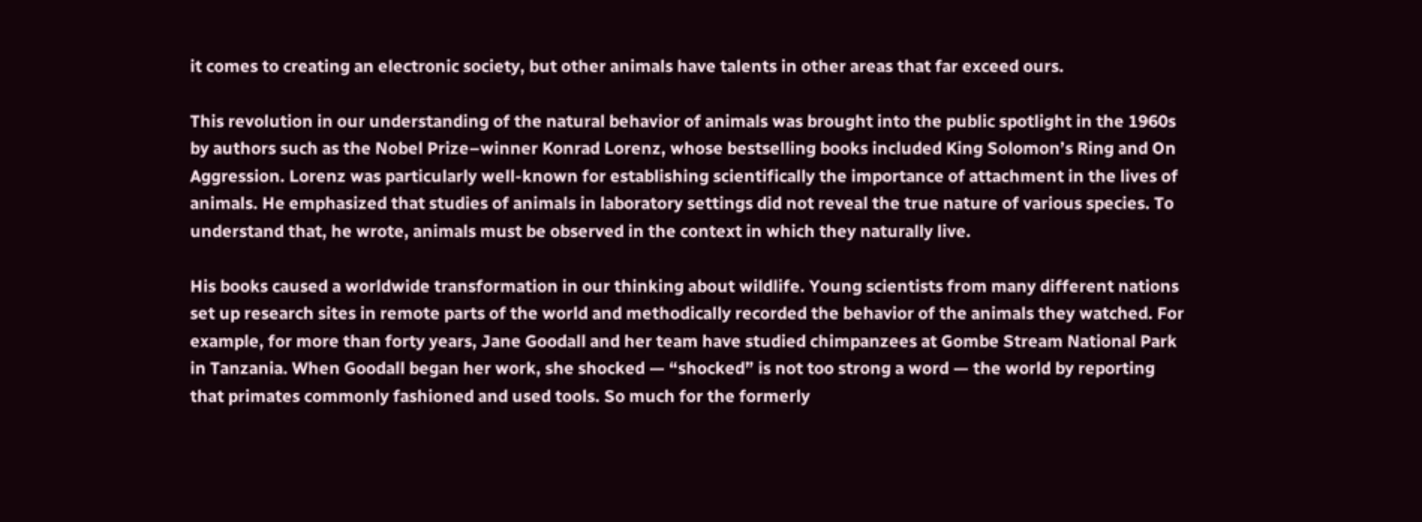it comes to creating an electronic society, but other animals have talents in other areas that far exceed ours.

This revolution in our understanding of the natural behavior of animals was brought into the public spotlight in the 1960s by authors such as the Nobel Prize–winner Konrad Lorenz, whose bestselling books included King Solomon’s Ring and On Aggression. Lorenz was particularly well-known for establishing scientifically the importance of attachment in the lives of animals. He emphasized that studies of animals in laboratory settings did not reveal the true nature of various species. To understand that, he wrote, animals must be observed in the context in which they naturally live.

His books caused a worldwide transformation in our thinking about wildlife. Young scientists from many different nations set up research sites in remote parts of the world and methodically recorded the behavior of the animals they watched. For example, for more than forty years, Jane Goodall and her team have studied chimpanzees at Gombe Stream National Park in Tanzania. When Goodall began her work, she shocked — “shocked” is not too strong a word — the world by reporting that primates commonly fashioned and used tools. So much for the formerly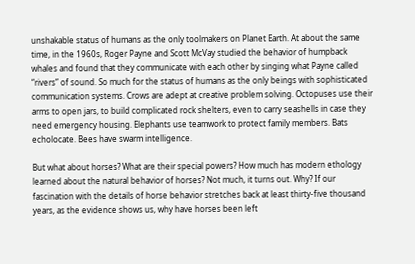unshakable status of humans as the only toolmakers on Planet Earth. At about the same time, in the 1960s, Roger Payne and Scott McVay studied the behavior of humpback whales and found that they communicate with each other by singing what Payne called “rivers” of sound. So much for the status of humans as the only beings with sophisticated communication systems. Crows are adept at creative problem solving. Octopuses use their arms to open jars, to build complicated rock shelters, even to carry seashells in case they need emergency housing. Elephants use teamwork to protect family members. Bats echolocate. Bees have swarm intelligence.

But what about horses? What are their special powers? How much has modern ethology learned about the natural behavior of horses? Not much, it turns out. Why? If our fascination with the details of horse behavior stretches back at least thirty-five thousand years, as the evidence shows us, why have horses been left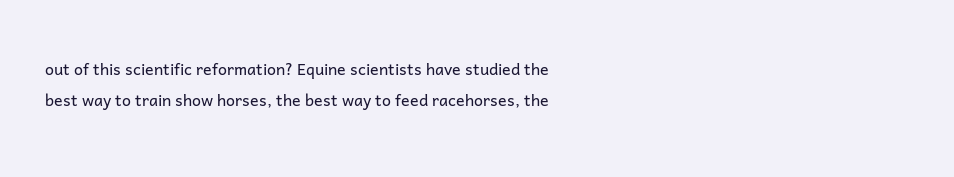out of this scientific reformation? Equine scientists have studied the best way to train show horses, the best way to feed racehorses, the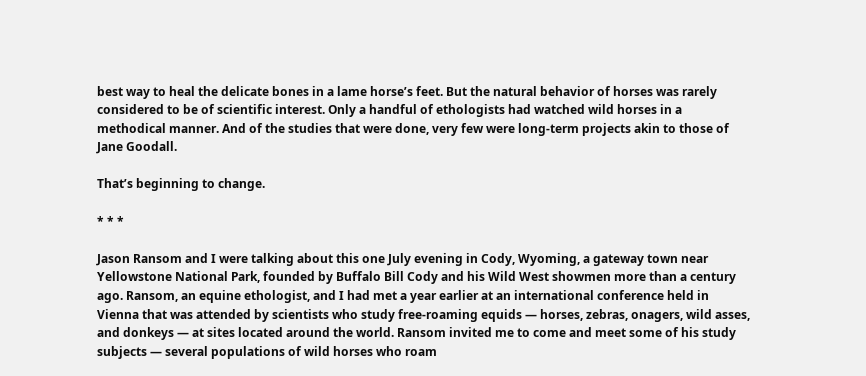best way to heal the delicate bones in a lame horse’s feet. But the natural behavior of horses was rarely considered to be of scientific interest. Only a handful of ethologists had watched wild horses in a methodical manner. And of the studies that were done, very few were long-term projects akin to those of Jane Goodall.

That’s beginning to change.

* * *

Jason Ransom and I were talking about this one July evening in Cody, Wyoming, a gateway town near Yellowstone National Park, founded by Buffalo Bill Cody and his Wild West showmen more than a century ago. Ransom, an equine ethologist, and I had met a year earlier at an international conference held in Vienna that was attended by scientists who study free-roaming equids — horses, zebras, onagers, wild asses, and donkeys — at sites located around the world. Ransom invited me to come and meet some of his study subjects — several populations of wild horses who roam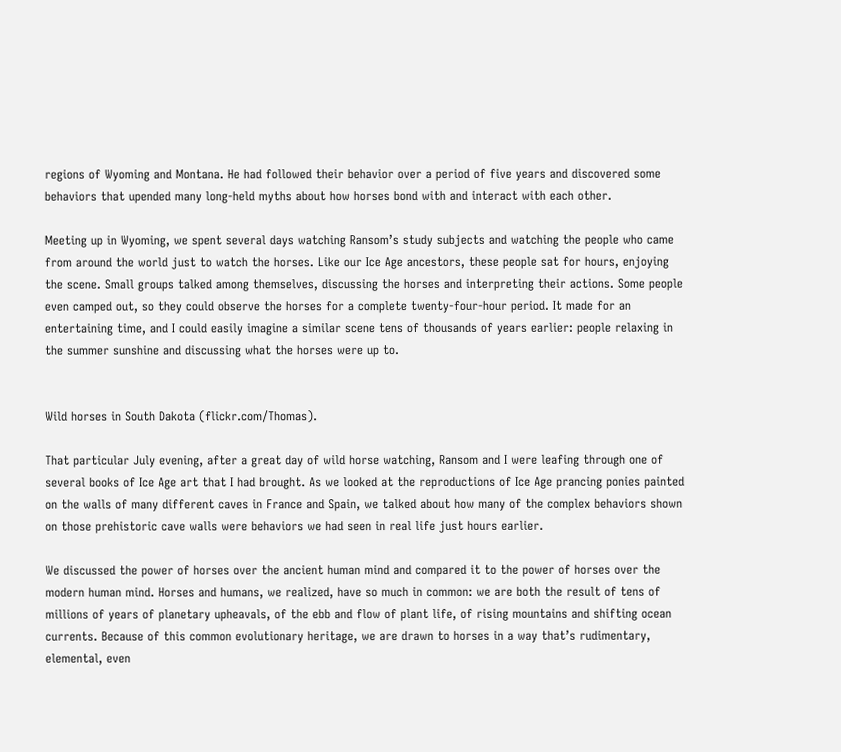regions of Wyoming and Montana. He had followed their behavior over a period of five years and discovered some behaviors that upended many long-held myths about how horses bond with and interact with each other.

Meeting up in Wyoming, we spent several days watching Ransom’s study subjects and watching the people who came from around the world just to watch the horses. Like our Ice Age ancestors, these people sat for hours, enjoying the scene. Small groups talked among themselves, discussing the horses and interpreting their actions. Some people even camped out, so they could observe the horses for a complete twenty-four-hour period. It made for an entertaining time, and I could easily imagine a similar scene tens of thousands of years earlier: people relaxing in the summer sunshine and discussing what the horses were up to.


Wild horses in South Dakota (flickr.com/Thomas).

That particular July evening, after a great day of wild horse watching, Ransom and I were leafing through one of several books of Ice Age art that I had brought. As we looked at the reproductions of Ice Age prancing ponies painted on the walls of many different caves in France and Spain, we talked about how many of the complex behaviors shown on those prehistoric cave walls were behaviors we had seen in real life just hours earlier.

We discussed the power of horses over the ancient human mind and compared it to the power of horses over the modern human mind. Horses and humans, we realized, have so much in common: we are both the result of tens of millions of years of planetary upheavals, of the ebb and flow of plant life, of rising mountains and shifting ocean currents. Because of this common evolutionary heritage, we are drawn to horses in a way that’s rudimentary, elemental, even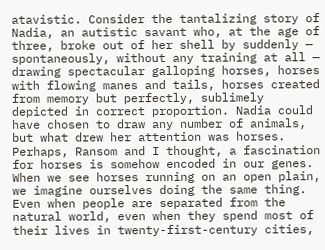atavistic. Consider the tantalizing story of Nadia, an autistic savant who, at the age of three, broke out of her shell by suddenly — spontaneously, without any training at all — drawing spectacular galloping horses, horses with flowing manes and tails, horses created from memory but perfectly, sublimely depicted in correct proportion. Nadia could have chosen to draw any number of animals, but what drew her attention was horses. Perhaps, Ransom and I thought, a fascination for horses is somehow encoded in our genes. When we see horses running on an open plain, we imagine ourselves doing the same thing. Even when people are separated from the natural world, even when they spend most of their lives in twenty-first-century cities,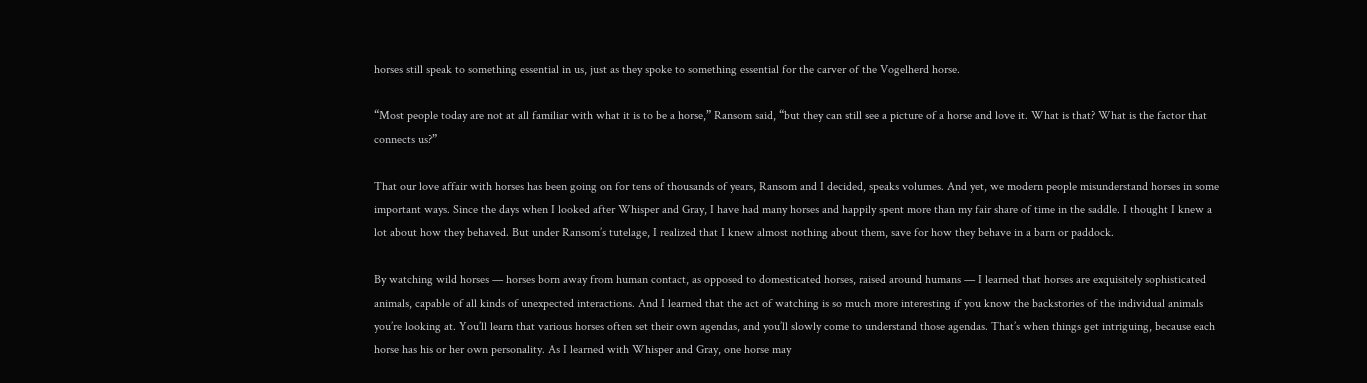horses still speak to something essential in us, just as they spoke to something essential for the carver of the Vogelherd horse.

“Most people today are not at all familiar with what it is to be a horse,” Ransom said, “but they can still see a picture of a horse and love it. What is that? What is the factor that connects us?”

That our love affair with horses has been going on for tens of thousands of years, Ransom and I decided, speaks volumes. And yet, we modern people misunderstand horses in some important ways. Since the days when I looked after Whisper and Gray, I have had many horses and happily spent more than my fair share of time in the saddle. I thought I knew a lot about how they behaved. But under Ransom’s tutelage, I realized that I knew almost nothing about them, save for how they behave in a barn or paddock.

By watching wild horses — horses born away from human contact, as opposed to domesticated horses, raised around humans — I learned that horses are exquisitely sophisticated animals, capable of all kinds of unexpected interactions. And I learned that the act of watching is so much more interesting if you know the backstories of the individual animals you’re looking at. You’ll learn that various horses often set their own agendas, and you’ll slowly come to understand those agendas. That’s when things get intriguing, because each horse has his or her own personality. As I learned with Whisper and Gray, one horse may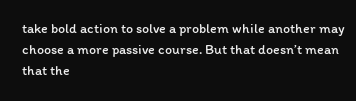take bold action to solve a problem while another may choose a more passive course. But that doesn’t mean that the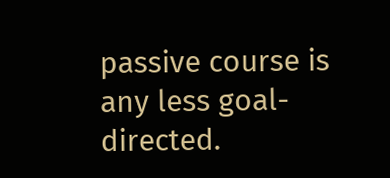passive course is any less goal-directed.